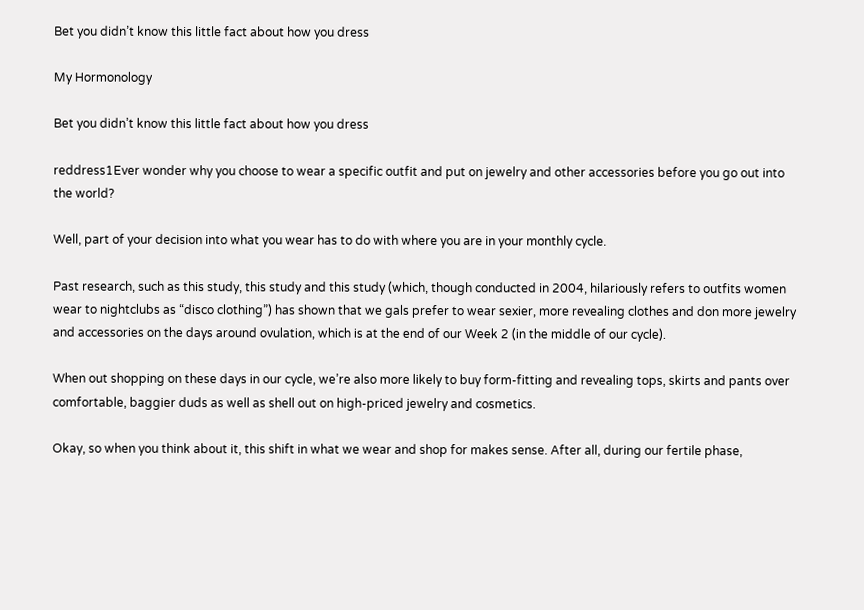Bet you didn’t know this little fact about how you dress

My Hormonology

Bet you didn’t know this little fact about how you dress

reddress1Ever wonder why you choose to wear a specific outfit and put on jewelry and other accessories before you go out into the world?

Well, part of your decision into what you wear has to do with where you are in your monthly cycle.

Past research, such as this study, this study and this study (which, though conducted in 2004, hilariously refers to outfits women wear to nightclubs as “disco clothing”) has shown that we gals prefer to wear sexier, more revealing clothes and don more jewelry and accessories on the days around ovulation, which is at the end of our Week 2 (in the middle of our cycle).

When out shopping on these days in our cycle, we’re also more likely to buy form-fitting and revealing tops, skirts and pants over comfortable, baggier duds as well as shell out on high-priced jewelry and cosmetics.

Okay, so when you think about it, this shift in what we wear and shop for makes sense. After all, during our fertile phase,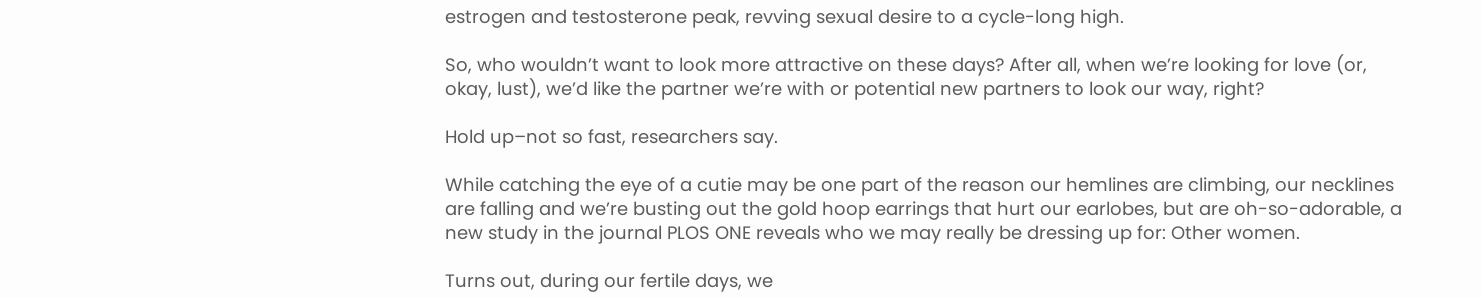estrogen and testosterone peak, revving sexual desire to a cycle-long high.

So, who wouldn’t want to look more attractive on these days? After all, when we’re looking for love (or, okay, lust), we’d like the partner we’re with or potential new partners to look our way, right?

Hold up–not so fast, researchers say.

While catching the eye of a cutie may be one part of the reason our hemlines are climbing, our necklines are falling and we’re busting out the gold hoop earrings that hurt our earlobes, but are oh-so-adorable, a new study in the journal PLOS ONE reveals who we may really be dressing up for: Other women.

Turns out, during our fertile days, we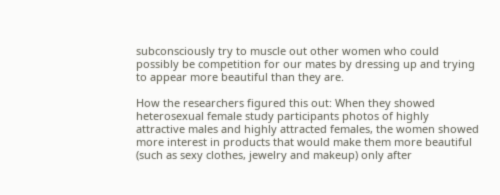subconsciously try to muscle out other women who could possibly be competition for our mates by dressing up and trying to appear more beautiful than they are.

How the researchers figured this out: When they showed heterosexual female study participants photos of highly attractive males and highly attracted females, the women showed more interest in products that would make them more beautiful (such as sexy clothes, jewelry and makeup) only after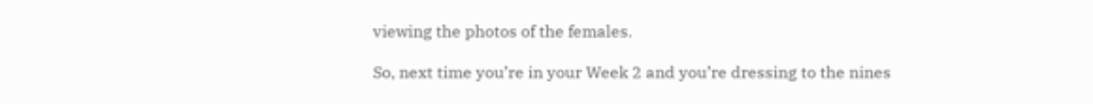viewing the photos of the females.

So, next time you’re in your Week 2 and you’re dressing to the nines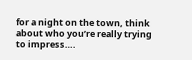for a night on the town, think about who you’re really trying to impress….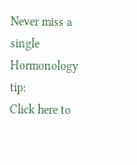Never miss a single Hormonology tip:
Click here to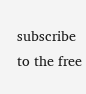subscribe to the free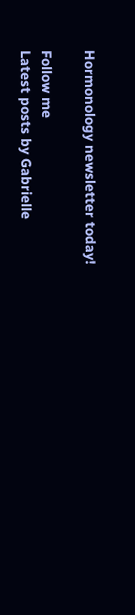Hormonology newsletter today!

Follow me
Latest posts by Gabrielle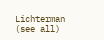Lichterman (see all)